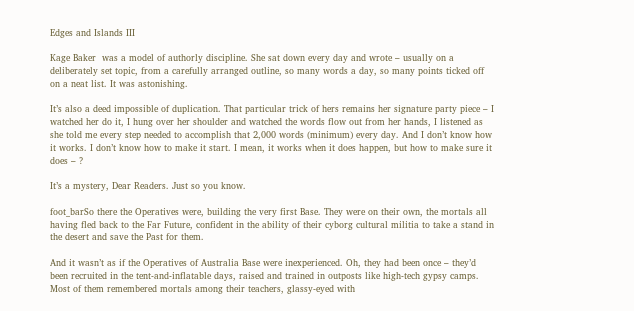Edges and Islands III

Kage Baker  was a model of authorly discipline. She sat down every day and wrote – usually on a deliberately set topic, from a carefully arranged outline, so many words a day, so many points ticked off on a neat list. It was astonishing.

It’s also a deed impossible of duplication. That particular trick of hers remains her signature party piece – I watched her do it, I hung over her shoulder and watched the words flow out from her hands, I listened as she told me every step needed to accomplish that 2,000 words (minimum) every day. And I don’t know how it works. I don’t know how to make it start. I mean, it works when it does happen, but how to make sure it does – ?

It’s a mystery, Dear Readers. Just so you know.

foot_barSo there the Operatives were, building the very first Base. They were on their own, the mortals all having fled back to the Far Future, confident in the ability of their cyborg cultural militia to take a stand in the desert and save the Past for them.

And it wasn’t as if the Operatives of Australia Base were inexperienced. Oh, they had been once – they’d been recruited in the tent-and-inflatable days, raised and trained in outposts like high-tech gypsy camps. Most of them remembered mortals among their teachers, glassy-eyed with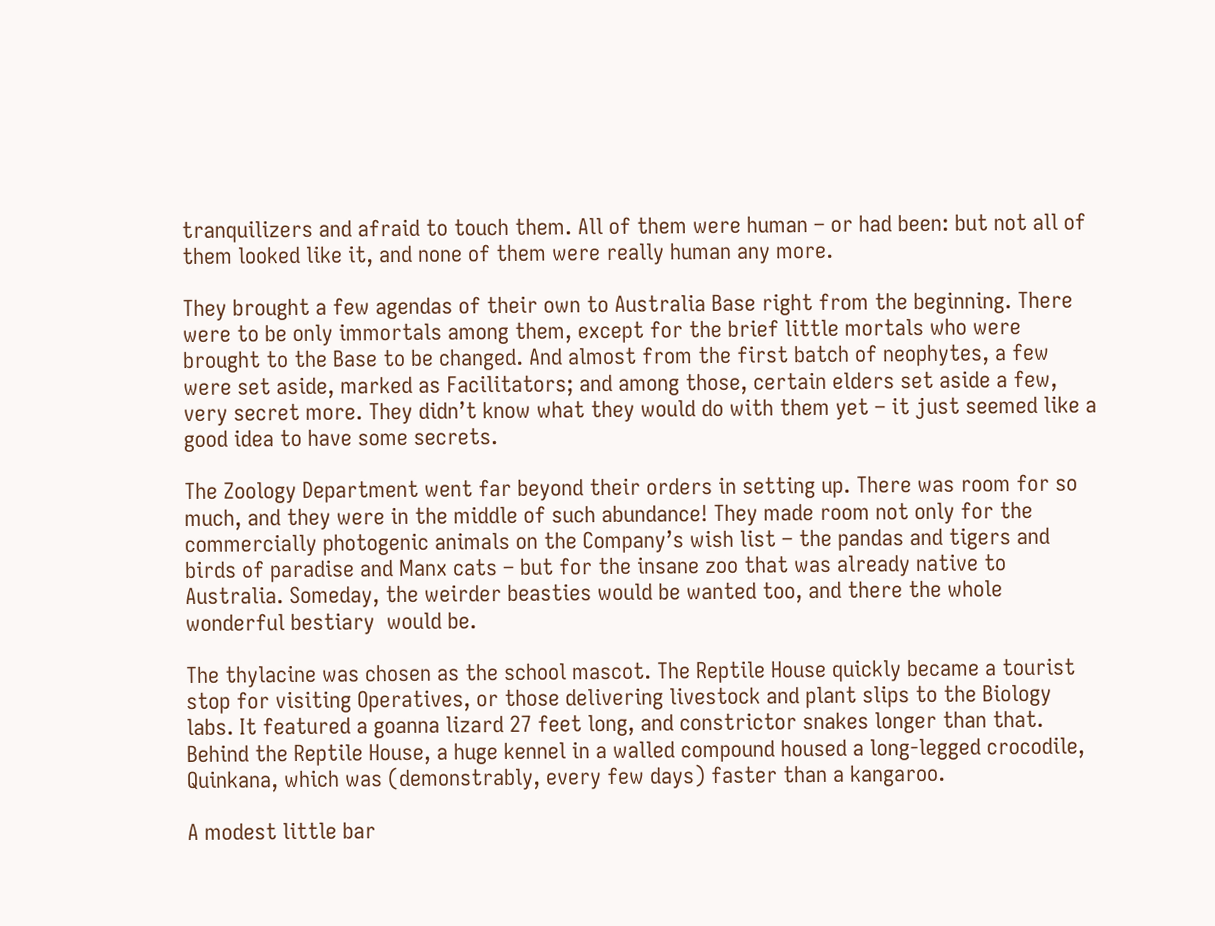tranquilizers and afraid to touch them. All of them were human – or had been: but not all of them looked like it, and none of them were really human any more.

They brought a few agendas of their own to Australia Base right from the beginning. There were to be only immortals among them, except for the brief little mortals who were brought to the Base to be changed. And almost from the first batch of neophytes, a few were set aside, marked as Facilitators; and among those, certain elders set aside a few, very secret more. They didn’t know what they would do with them yet – it just seemed like a good idea to have some secrets.

The Zoology Department went far beyond their orders in setting up. There was room for so much, and they were in the middle of such abundance! They made room not only for the commercially photogenic animals on the Company’s wish list – the pandas and tigers and birds of paradise and Manx cats – but for the insane zoo that was already native to Australia. Someday, the weirder beasties would be wanted too, and there the whole wonderful bestiary  would be.

The thylacine was chosen as the school mascot. The Reptile House quickly became a tourist stop for visiting Operatives, or those delivering livestock and plant slips to the Biology labs. It featured a goanna lizard 27 feet long, and constrictor snakes longer than that. Behind the Reptile House, a huge kennel in a walled compound housed a long-legged crocodile, Quinkana, which was (demonstrably, every few days) faster than a kangaroo.

A modest little bar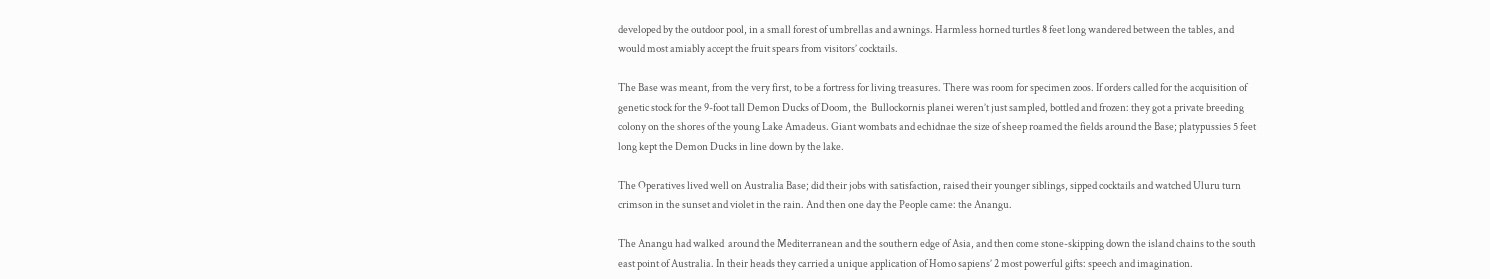developed by the outdoor pool, in a small forest of umbrellas and awnings. Harmless horned turtles 8 feet long wandered between the tables, and would most amiably accept the fruit spears from visitors’ cocktails.

The Base was meant, from the very first, to be a fortress for living treasures. There was room for specimen zoos. If orders called for the acquisition of genetic stock for the 9-foot tall Demon Ducks of Doom, the  Bullockornis planei weren’t just sampled, bottled and frozen: they got a private breeding colony on the shores of the young Lake Amadeus. Giant wombats and echidnae the size of sheep roamed the fields around the Base; platypussies 5 feet long kept the Demon Ducks in line down by the lake.

The Operatives lived well on Australia Base; did their jobs with satisfaction, raised their younger siblings, sipped cocktails and watched Uluru turn crimson in the sunset and violet in the rain. And then one day the People came: the Anangu.

The Anangu had walked  around the Mediterranean and the southern edge of Asia, and then come stone-skipping down the island chains to the south east point of Australia. In their heads they carried a unique application of Homo sapiens’ 2 most powerful gifts: speech and imagination.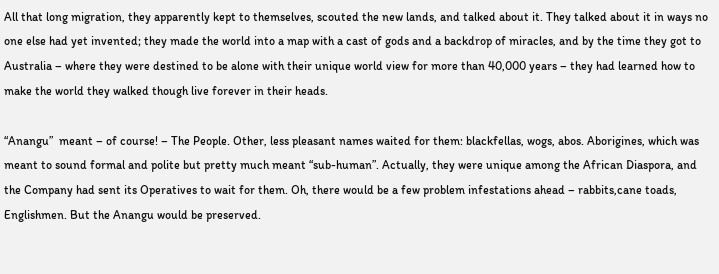All that long migration, they apparently kept to themselves, scouted the new lands, and talked about it. They talked about it in ways no one else had yet invented; they made the world into a map with a cast of gods and a backdrop of miracles, and by the time they got to Australia – where they were destined to be alone with their unique world view for more than 40,000 years – they had learned how to make the world they walked though live forever in their heads.

“Anangu”  meant – of course! – The People. Other, less pleasant names waited for them: blackfellas, wogs, abos. Aborigines, which was meant to sound formal and polite but pretty much meant “sub-human”. Actually, they were unique among the African Diaspora, and the Company had sent its Operatives to wait for them. Oh, there would be a few problem infestations ahead – rabbits,cane toads, Englishmen. But the Anangu would be preserved.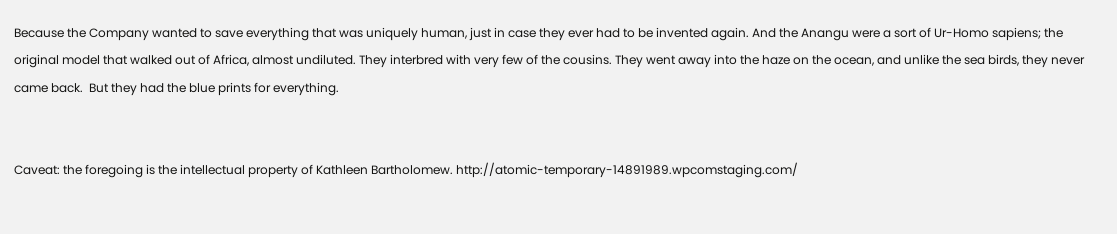Because the Company wanted to save everything that was uniquely human, just in case they ever had to be invented again. And the Anangu were a sort of Ur-Homo sapiens; the  original model that walked out of Africa, almost undiluted. They interbred with very few of the cousins. They went away into the haze on the ocean, and unlike the sea birds, they never came back.  But they had the blue prints for everything.


Caveat: the foregoing is the intellectual property of Kathleen Bartholomew. http://atomic-temporary-14891989.wpcomstaging.com/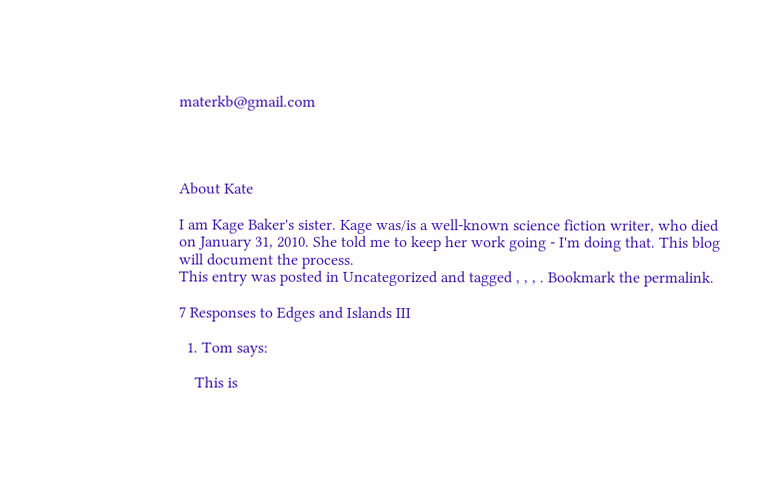materkb@gmail.com




About Kate

I am Kage Baker's sister. Kage was/is a well-known science fiction writer, who died on January 31, 2010. She told me to keep her work going - I'm doing that. This blog will document the process.
This entry was posted in Uncategorized and tagged , , , . Bookmark the permalink.

7 Responses to Edges and Islands III

  1. Tom says:

    This is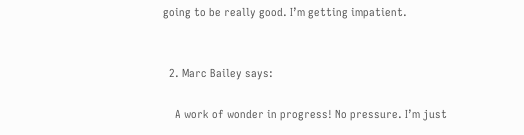going to be really good. I’m getting impatient.


  2. Marc Bailey says:

    A work of wonder in progress! No pressure. I’m just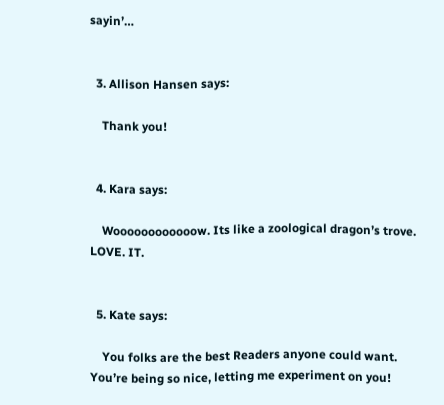sayin’…


  3. Allison Hansen says:

    Thank you!


  4. Kara says:

    Woooooooooooow. Its like a zoological dragon’s trove. LOVE. IT.


  5. Kate says:

    You folks are the best Readers anyone could want. You’re being so nice, letting me experiment on you!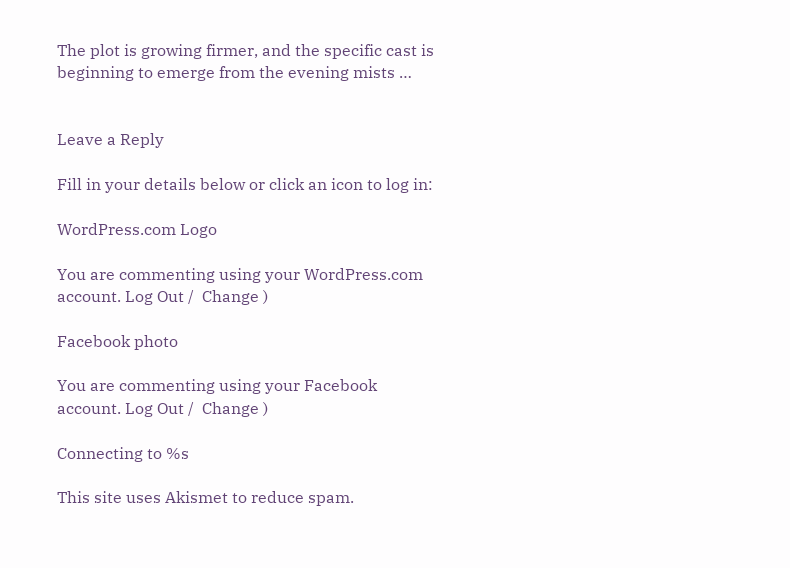The plot is growing firmer, and the specific cast is beginning to emerge from the evening mists …


Leave a Reply

Fill in your details below or click an icon to log in:

WordPress.com Logo

You are commenting using your WordPress.com account. Log Out /  Change )

Facebook photo

You are commenting using your Facebook account. Log Out /  Change )

Connecting to %s

This site uses Akismet to reduce spam.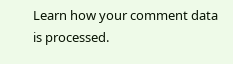Learn how your comment data is processed.